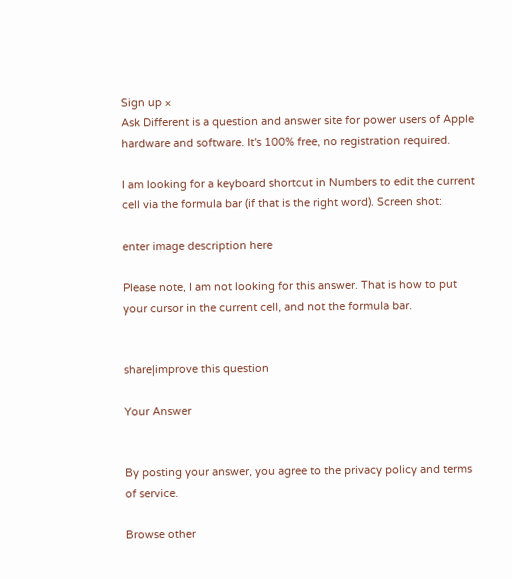Sign up ×
Ask Different is a question and answer site for power users of Apple hardware and software. It's 100% free, no registration required.

I am looking for a keyboard shortcut in Numbers to edit the current cell via the formula bar (if that is the right word). Screen shot:

enter image description here

Please note, I am not looking for this answer. That is how to put your cursor in the current cell, and not the formula bar.


share|improve this question

Your Answer


By posting your answer, you agree to the privacy policy and terms of service.

Browse other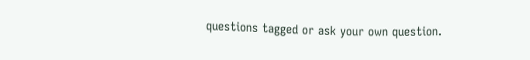questions tagged or ask your own question.